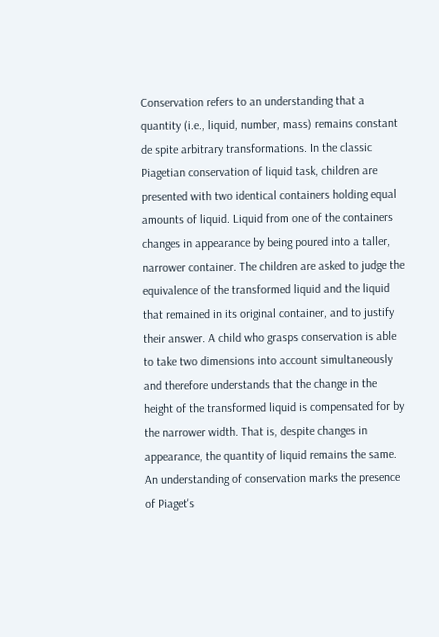Conservation refers to an understanding that a quantity (i.e., liquid, number, mass) remains constant de spite arbitrary transformations. In the classic Piagetian conservation of liquid task, children are presented with two identical containers holding equal amounts of liquid. Liquid from one of the containers changes in appearance by being poured into a taller, narrower container. The children are asked to judge the equivalence of the transformed liquid and the liquid that remained in its original container, and to justify their answer. A child who grasps conservation is able to take two dimensions into account simultaneously and therefore understands that the change in the height of the transformed liquid is compensated for by the narrower width. That is, despite changes in appearance, the quantity of liquid remains the same. An understanding of conservation marks the presence of Piaget's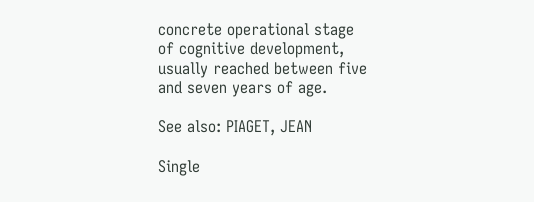concrete operational stage of cognitive development, usually reached between five and seven years of age.

See also: PIAGET, JEAN

Single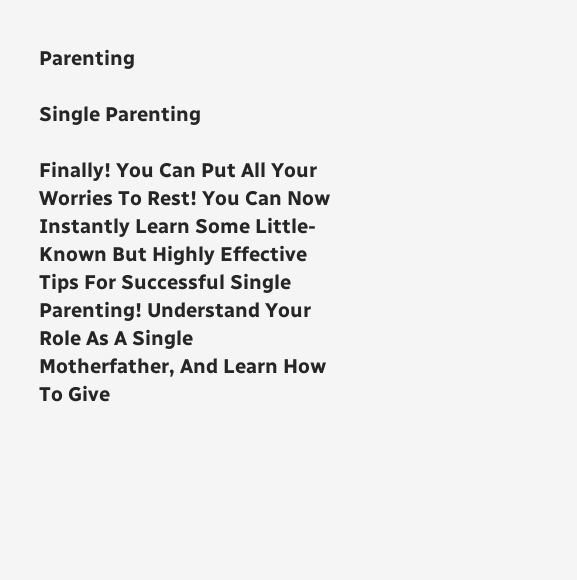Parenting

Single Parenting

Finally! You Can Put All Your Worries To Rest! You Can Now Instantly Learn Some Little-Known But Highly Effective Tips For Successful Single Parenting! Understand Your Role As A Single Motherfather, And Learn How To Give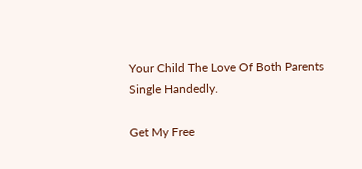Your Child The Love Of Both Parents Single Handedly.

Get My Free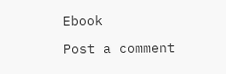Ebook

Post a comment